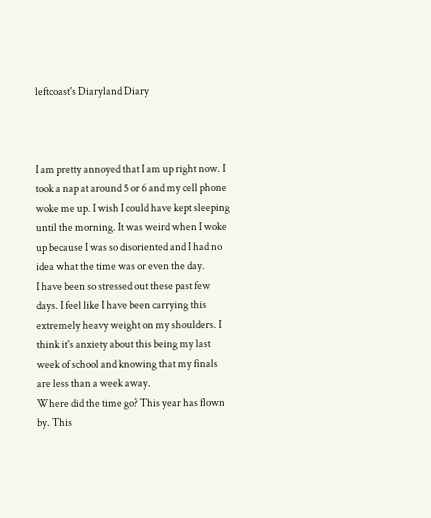leftcoast's Diaryland Diary



I am pretty annoyed that I am up right now. I took a nap at around 5 or 6 and my cell phone woke me up. I wish I could have kept sleeping until the morning. It was weird when I woke up because I was so disoriented and I had no idea what the time was or even the day.
I have been so stressed out these past few days. I feel like I have been carrying this extremely heavy weight on my shoulders. I think it's anxiety about this being my last week of school and knowing that my finals are less than a week away.
Where did the time go? This year has flown by. This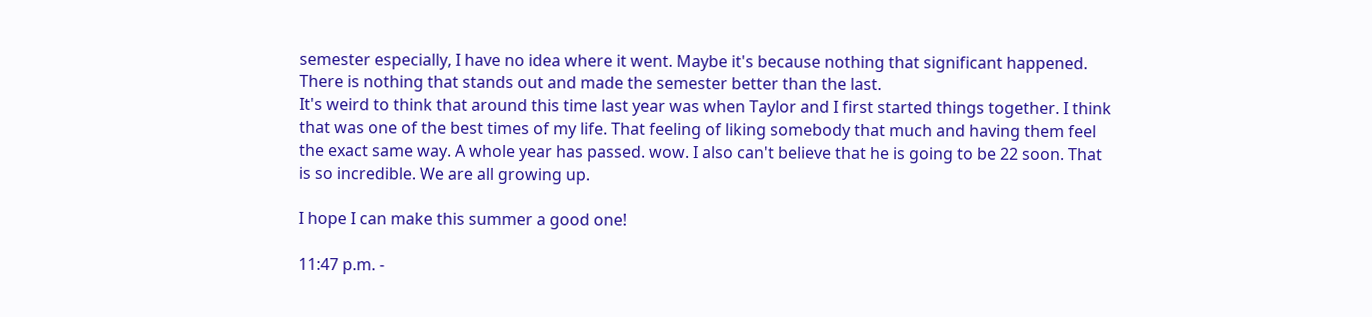semester especially, I have no idea where it went. Maybe it's because nothing that significant happened. There is nothing that stands out and made the semester better than the last.
It's weird to think that around this time last year was when Taylor and I first started things together. I think that was one of the best times of my life. That feeling of liking somebody that much and having them feel the exact same way. A whole year has passed. wow. I also can't believe that he is going to be 22 soon. That is so incredible. We are all growing up.

I hope I can make this summer a good one!

11:47 p.m. -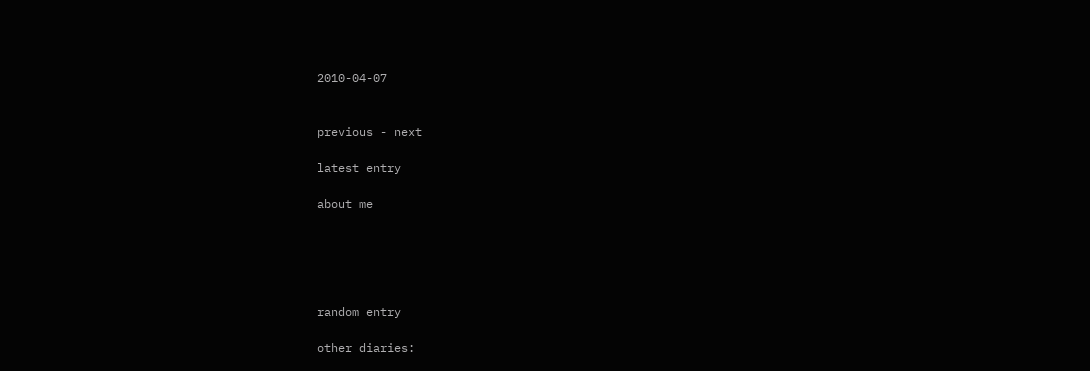2010-04-07


previous - next

latest entry

about me





random entry

other diaries: